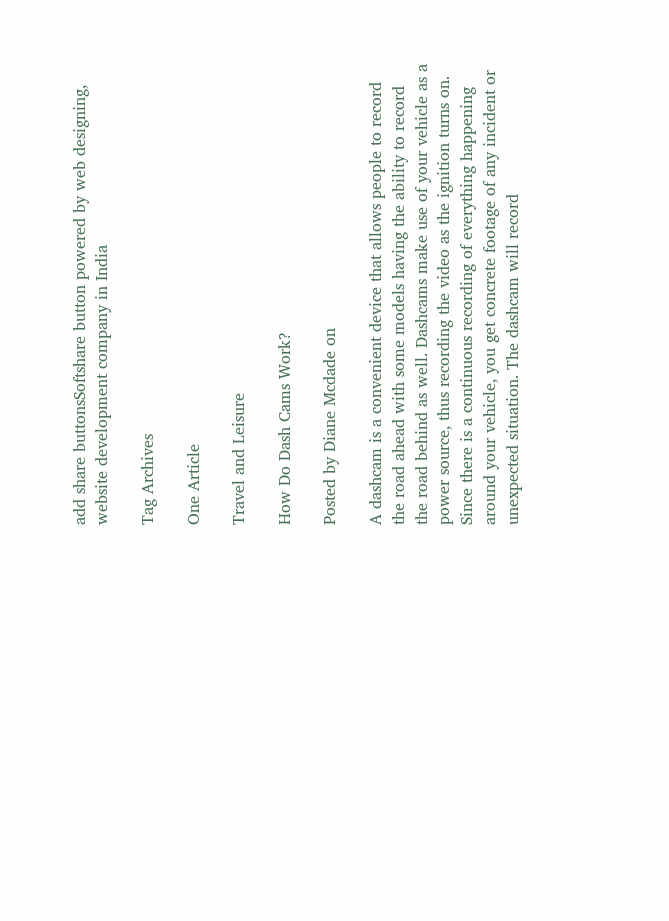add share buttonsSoftshare button powered by web designing, website development company in India

Tag Archives

One Article

Travel and Leisure

How Do Dash Cams Work?

Posted by Diane Mcdade on

A dashcam is a convenient device that allows people to record the road ahead with some models having the ability to record the road behind as well. Dashcams make use of your vehicle as a power source, thus recording the video as the ignition turns on. Since there is a continuous recording of everything happening around your vehicle, you get concrete footage of any incident or unexpected situation. The dashcam will record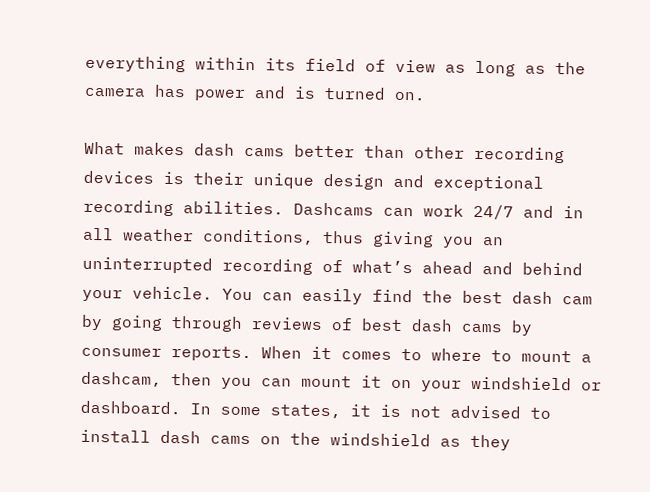everything within its field of view as long as the camera has power and is turned on.

What makes dash cams better than other recording devices is their unique design and exceptional recording abilities. Dashcams can work 24/7 and in all weather conditions, thus giving you an uninterrupted recording of what’s ahead and behind your vehicle. You can easily find the best dash cam by going through reviews of best dash cams by consumer reports. When it comes to where to mount a dashcam, then you can mount it on your windshield or dashboard. In some states, it is not advised to install dash cams on the windshield as they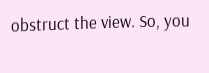obstruct the view. So, you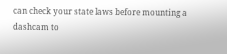can check your state laws before mounting a dashcam to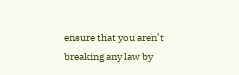ensure that you aren’t breaking any law by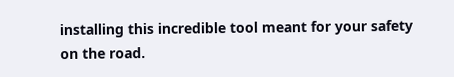installing this incredible tool meant for your safety on the road.